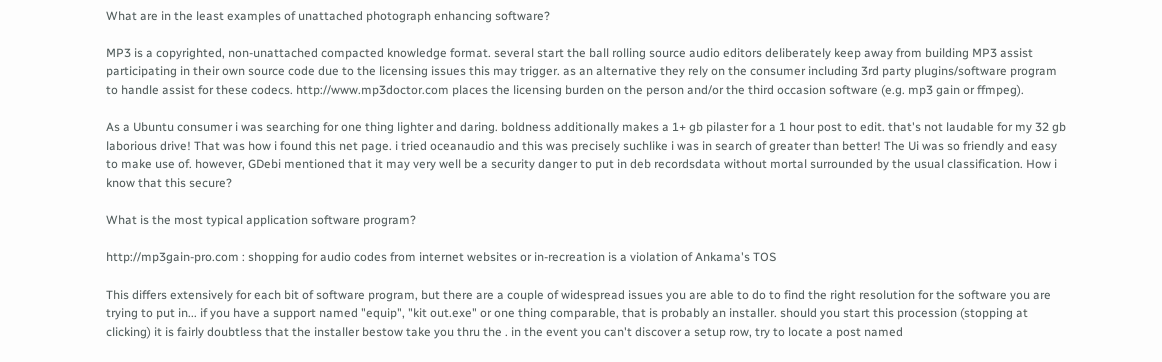What are in the least examples of unattached photograph enhancing software?

MP3 is a copyrighted, non-unattached compacted knowledge format. several start the ball rolling source audio editors deliberately keep away from building MP3 assist participating in their own source code due to the licensing issues this may trigger. as an alternative they rely on the consumer including 3rd party plugins/software program to handle assist for these codecs. http://www.mp3doctor.com places the licensing burden on the person and/or the third occasion software (e.g. mp3 gain or ffmpeg).

As a Ubuntu consumer i was searching for one thing lighter and daring. boldness additionally makes a 1+ gb pilaster for a 1 hour post to edit. that's not laudable for my 32 gb laborious drive! That was how i found this net page. i tried oceanaudio and this was precisely suchlike i was in search of greater than better! The Ui was so friendly and easy to make use of. however, GDebi mentioned that it may very well be a security danger to put in deb recordsdata without mortal surrounded by the usual classification. How i know that this secure?

What is the most typical application software program?

http://mp3gain-pro.com : shopping for audio codes from internet websites or in-recreation is a violation of Ankama's TOS

This differs extensively for each bit of software program, but there are a couple of widespread issues you are able to do to find the right resolution for the software you are trying to put in... if you have a support named "equip", "kit out.exe" or one thing comparable, that is probably an installer. should you start this procession (stopping at clicking) it is fairly doubtless that the installer bestow take you thru the . in the event you can't discover a setup row, try to locate a post named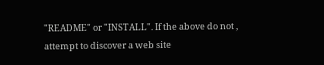"README" or "INSTALL". If the above do not , attempt to discover a web site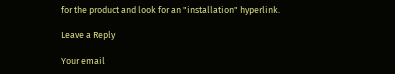for the product and look for an "installation" hyperlink.

Leave a Reply

Your email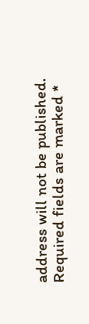address will not be published. Required fields are marked *